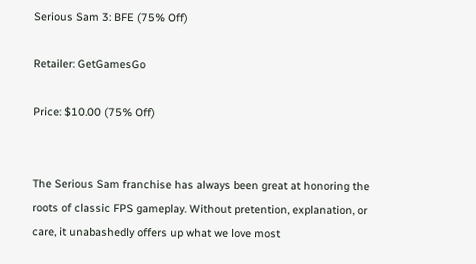Serious Sam 3: BFE (75% Off)

Retailer: GetGamesGo

Price: $10.00 (75% Off)


The Serious Sam franchise has always been great at honoring the roots of classic FPS gameplay. Without pretention, explanation, or care, it unabashedly offers up what we love most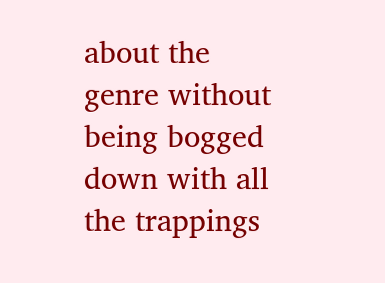about the genre without being bogged down with all the trappings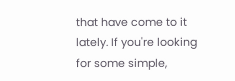that have come to it lately. If you're looking for some simple,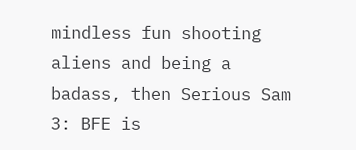mindless fun shooting aliens and being a badass, then Serious Sam 3: BFE is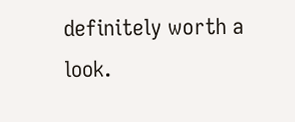definitely worth a look.